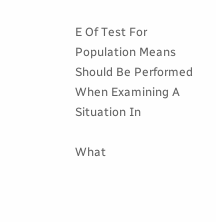E Of Test For Population Means Should Be Performed When Examining A Situation In

What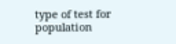type of test for population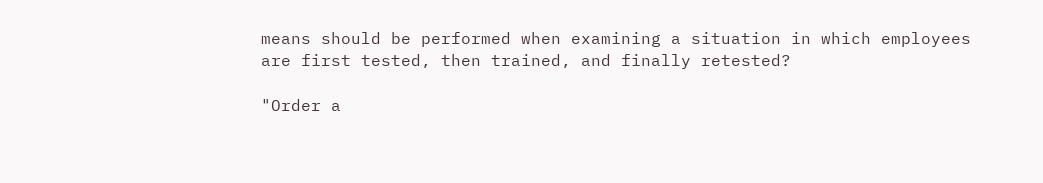means should be performed when examining a situation in which employees are first tested, then trained, and finally retested?

"Order a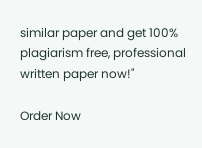similar paper and get 100% plagiarism free, professional written paper now!"

Order Now